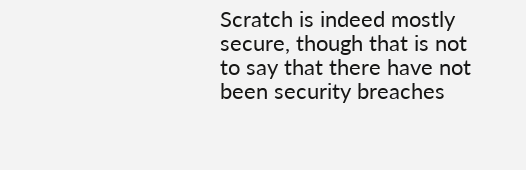Scratch is indeed mostly secure, though that is not to say that there have not been security breaches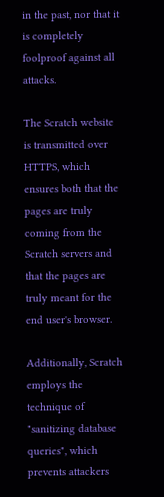in the past, nor that it is completely foolproof against all attacks.

The Scratch website is transmitted over HTTPS, which ensures both that the pages are truly coming from the Scratch servers and that the pages are truly meant for the end user's browser.

Additionally, Scratch employs the technique of "sanitizing database queries", which prevents attackers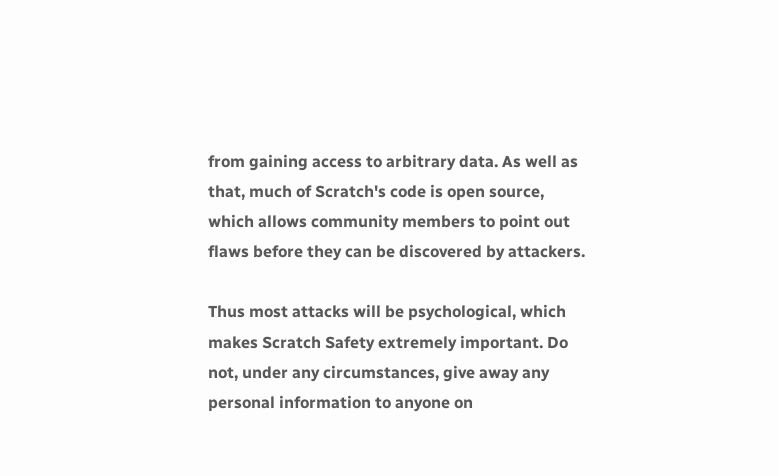from gaining access to arbitrary data. As well as that, much of Scratch's code is open source, which allows community members to point out flaws before they can be discovered by attackers.

Thus most attacks will be psychological, which makes Scratch Safety extremely important. Do not, under any circumstances, give away any personal information to anyone on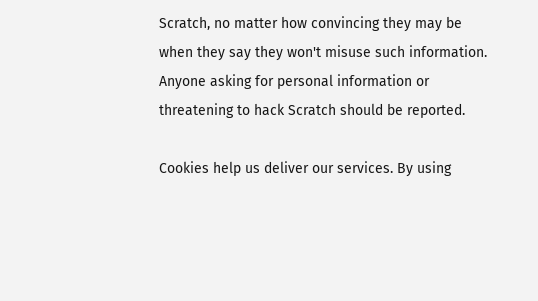Scratch, no matter how convincing they may be when they say they won't misuse such information. Anyone asking for personal information or threatening to hack Scratch should be reported.

Cookies help us deliver our services. By using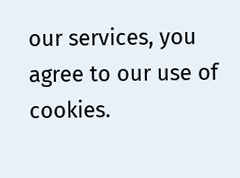our services, you agree to our use of cookies.